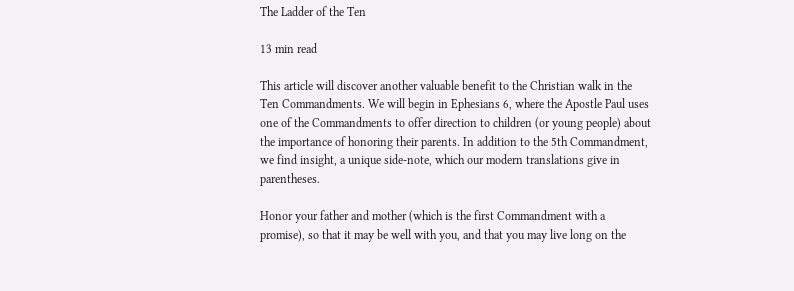The Ladder of the Ten

13 min read

This article will discover another valuable benefit to the Christian walk in the Ten Commandments. We will begin in Ephesians 6, where the Apostle Paul uses one of the Commandments to offer direction to children (or young people) about the importance of honoring their parents. In addition to the 5th Commandment, we find insight, a unique side-note, which our modern translations give in parentheses.

Honor your father and mother (which is the first Commandment with a promise), so that it may be well with you, and that you may live long on the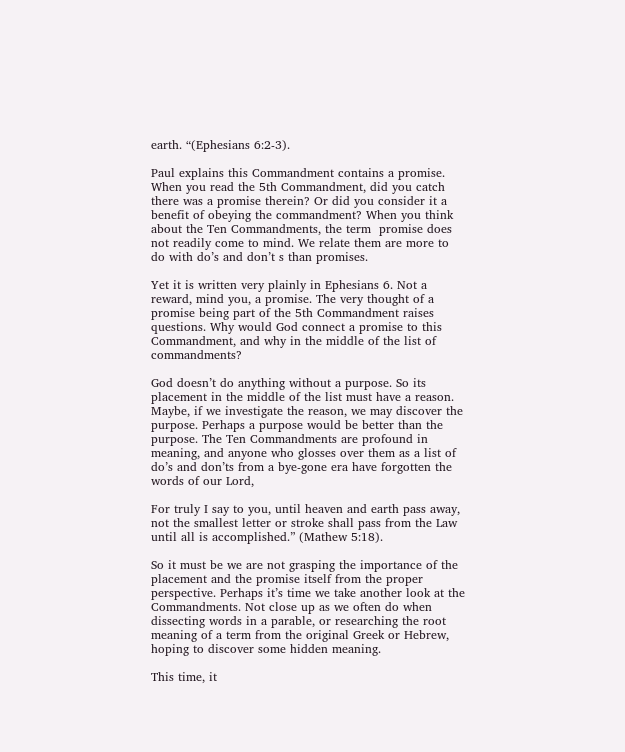earth. “(Ephesians 6:2-3).

Paul explains this Commandment contains a promise. When you read the 5th Commandment, did you catch there was a promise therein? Or did you consider it a benefit of obeying the commandment? When you think about the Ten Commandments, the term  promise does not readily come to mind. We relate them are more to do with do’s and don’t s than promises.

Yet it is written very plainly in Ephesians 6. Not a reward, mind you, a promise. The very thought of a promise being part of the 5th Commandment raises questions. Why would God connect a promise to this Commandment, and why in the middle of the list of commandments?

God doesn’t do anything without a purpose. So its placement in the middle of the list must have a reason. Maybe, if we investigate the reason, we may discover the purpose. Perhaps a purpose would be better than the purpose. The Ten Commandments are profound in meaning, and anyone who glosses over them as a list of do’s and don’ts from a bye-gone era have forgotten the words of our Lord,

For truly I say to you, until heaven and earth pass away, not the smallest letter or stroke shall pass from the Law until all is accomplished.” (Mathew 5:18).

So it must be we are not grasping the importance of the placement and the promise itself from the proper perspective. Perhaps it’s time we take another look at the Commandments. Not close up as we often do when dissecting words in a parable, or researching the root meaning of a term from the original Greek or Hebrew, hoping to discover some hidden meaning.

This time, it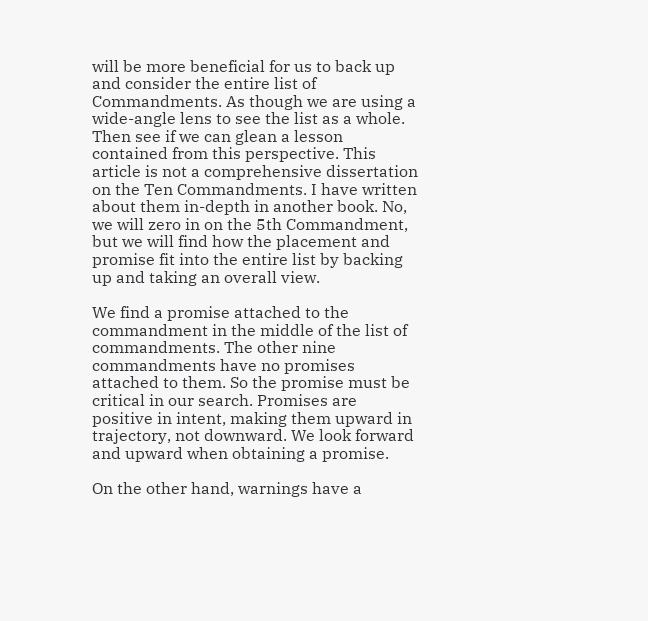will be more beneficial for us to back up and consider the entire list of Commandments. As though we are using a wide-angle lens to see the list as a whole. Then see if we can glean a lesson contained from this perspective. This article is not a comprehensive dissertation on the Ten Commandments. I have written about them in-depth in another book. No, we will zero in on the 5th Commandment, but we will find how the placement and promise fit into the entire list by backing up and taking an overall view.

We find a promise attached to the commandment in the middle of the list of commandments. The other nine commandments have no promises attached to them. So the promise must be critical in our search. Promises are positive in intent, making them upward in trajectory, not downward. We look forward and upward when obtaining a promise.

On the other hand, warnings have a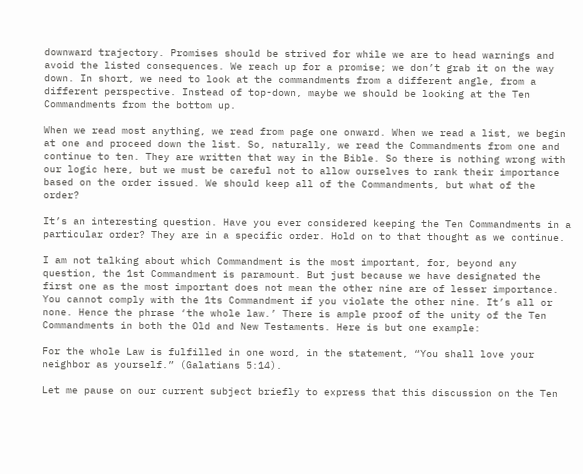downward trajectory. Promises should be strived for while we are to head warnings and avoid the listed consequences. We reach up for a promise; we don’t grab it on the way down. In short, we need to look at the commandments from a different angle, from a different perspective. Instead of top-down, maybe we should be looking at the Ten Commandments from the bottom up.

When we read most anything, we read from page one onward. When we read a list, we begin at one and proceed down the list. So, naturally, we read the Commandments from one and continue to ten. They are written that way in the Bible. So there is nothing wrong with our logic here, but we must be careful not to allow ourselves to rank their importance based on the order issued. We should keep all of the Commandments, but what of the order?

It’s an interesting question. Have you ever considered keeping the Ten Commandments in a particular order? They are in a specific order. Hold on to that thought as we continue.

I am not talking about which Commandment is the most important, for, beyond any question, the 1st Commandment is paramount. But just because we have designated the first one as the most important does not mean the other nine are of lesser importance. You cannot comply with the 1ts Commandment if you violate the other nine. It’s all or none. Hence the phrase ‘the whole law.’ There is ample proof of the unity of the Ten Commandments in both the Old and New Testaments. Here is but one example:

For the whole Law is fulfilled in one word, in the statement, “You shall love your neighbor as yourself.” (Galatians 5:14).

Let me pause on our current subject briefly to express that this discussion on the Ten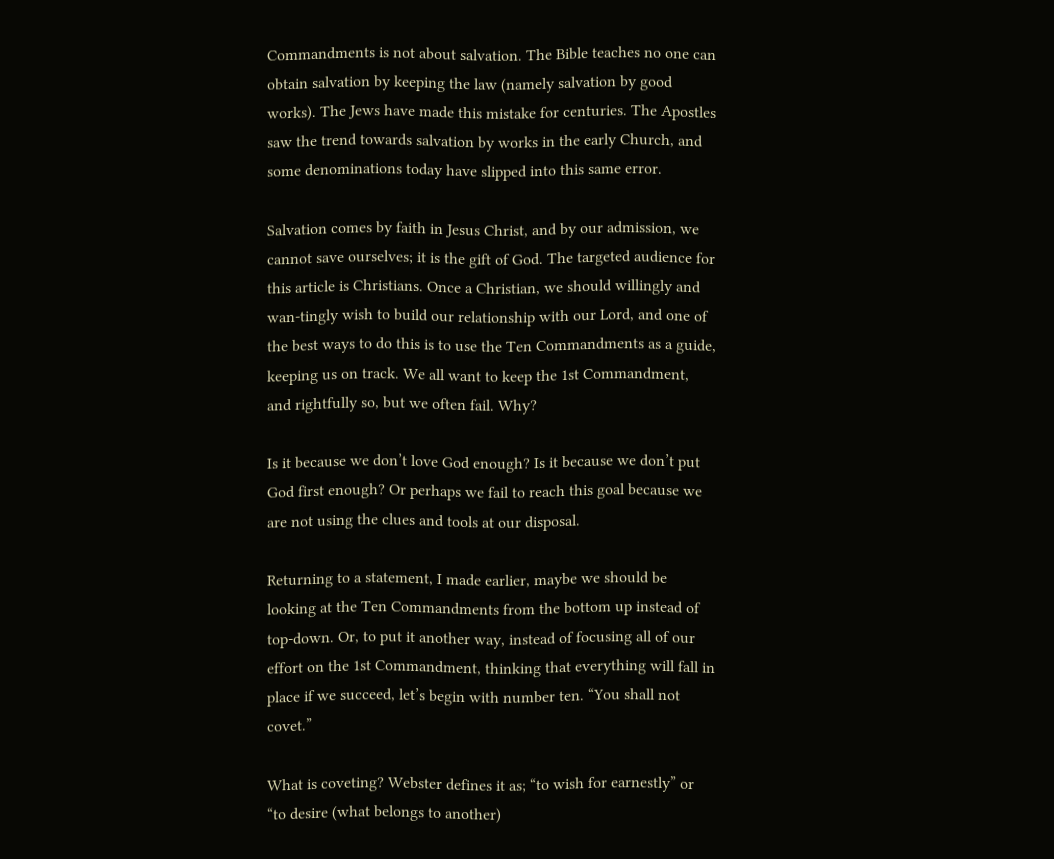Commandments is not about salvation. The Bible teaches no one can obtain salvation by keeping the law (namely salvation by good works). The Jews have made this mistake for centuries. The Apostles saw the trend towards salvation by works in the early Church, and some denominations today have slipped into this same error.

Salvation comes by faith in Jesus Christ, and by our admission, we cannot save ourselves; it is the gift of God. The targeted audience for this article is Christians. Once a Christian, we should willingly and wan-tingly wish to build our relationship with our Lord, and one of the best ways to do this is to use the Ten Commandments as a guide, keeping us on track. We all want to keep the 1st Commandment, and rightfully so, but we often fail. Why?

Is it because we don’t love God enough? Is it because we don’t put God first enough? Or perhaps we fail to reach this goal because we are not using the clues and tools at our disposal.

Returning to a statement, I made earlier, maybe we should be looking at the Ten Commandments from the bottom up instead of top-down. Or, to put it another way, instead of focusing all of our effort on the 1st Commandment, thinking that everything will fall in place if we succeed, let’s begin with number ten. “You shall not covet.”

What is coveting? Webster defines it as; “to wish for earnestly” or “to desire (what belongs to another)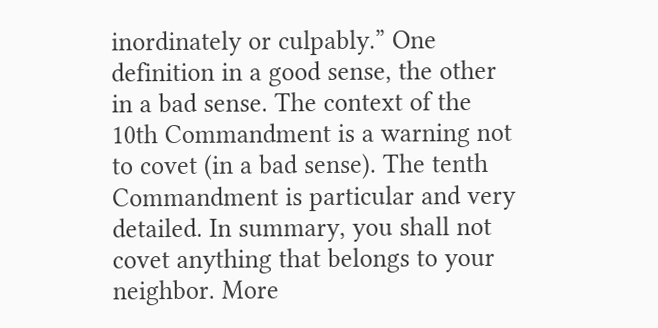inordinately or culpably.” One definition in a good sense, the other in a bad sense. The context of the 10th Commandment is a warning not to covet (in a bad sense). The tenth Commandment is particular and very detailed. In summary, you shall not covet anything that belongs to your neighbor. More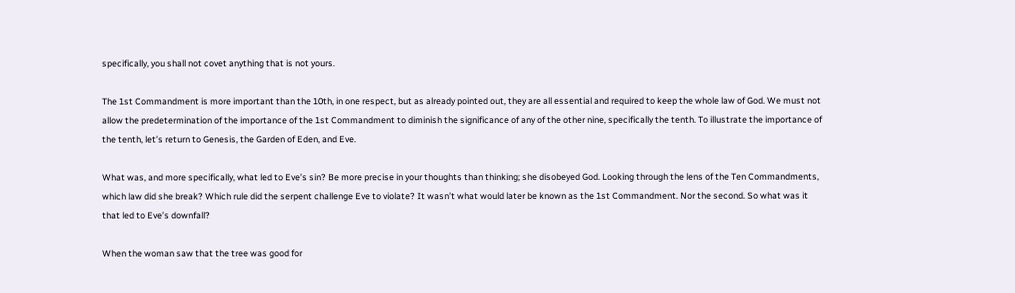specifically, you shall not covet anything that is not yours.

The 1st Commandment is more important than the 10th, in one respect, but as already pointed out, they are all essential and required to keep the whole law of God. We must not allow the predetermination of the importance of the 1st Commandment to diminish the significance of any of the other nine, specifically the tenth. To illustrate the importance of the tenth, let’s return to Genesis, the Garden of Eden, and Eve.

What was, and more specifically, what led to Eve’s sin? Be more precise in your thoughts than thinking; she disobeyed God. Looking through the lens of the Ten Commandments, which law did she break? Which rule did the serpent challenge Eve to violate? It wasn’t what would later be known as the 1st Commandment. Nor the second. So what was it that led to Eve’s downfall?

When the woman saw that the tree was good for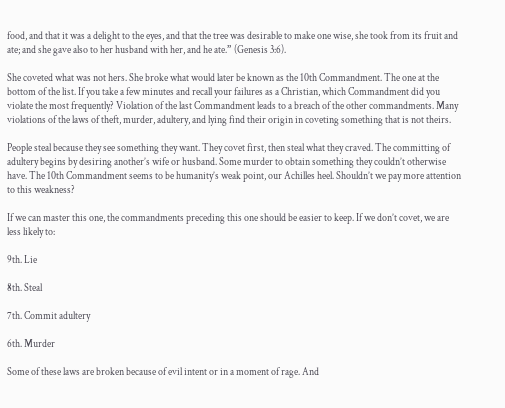food, and that it was a delight to the eyes, and that the tree was desirable to make one wise, she took from its fruit and ate; and she gave also to her husband with her, and he ate.” (Genesis 3:6).

She coveted what was not hers. She broke what would later be known as the 10th Commandment. The one at the bottom of the list. If you take a few minutes and recall your failures as a Christian, which Commandment did you violate the most frequently? Violation of the last Commandment leads to a breach of the other commandments. Many violations of the laws of theft, murder, adultery, and lying find their origin in coveting something that is not theirs.

People steal because they see something they want. They covet first, then steal what they craved. The committing of adultery begins by desiring another’s wife or husband. Some murder to obtain something they couldn’t otherwise have. The 10th Commandment seems to be humanity’s weak point, our Achilles heel. Shouldn’t we pay more attention to this weakness?

If we can master this one, the commandments preceding this one should be easier to keep. If we don’t covet, we are less likely to:

9th. Lie

8th. Steal

7th. Commit adultery

6th. Murder

Some of these laws are broken because of evil intent or in a moment of rage. And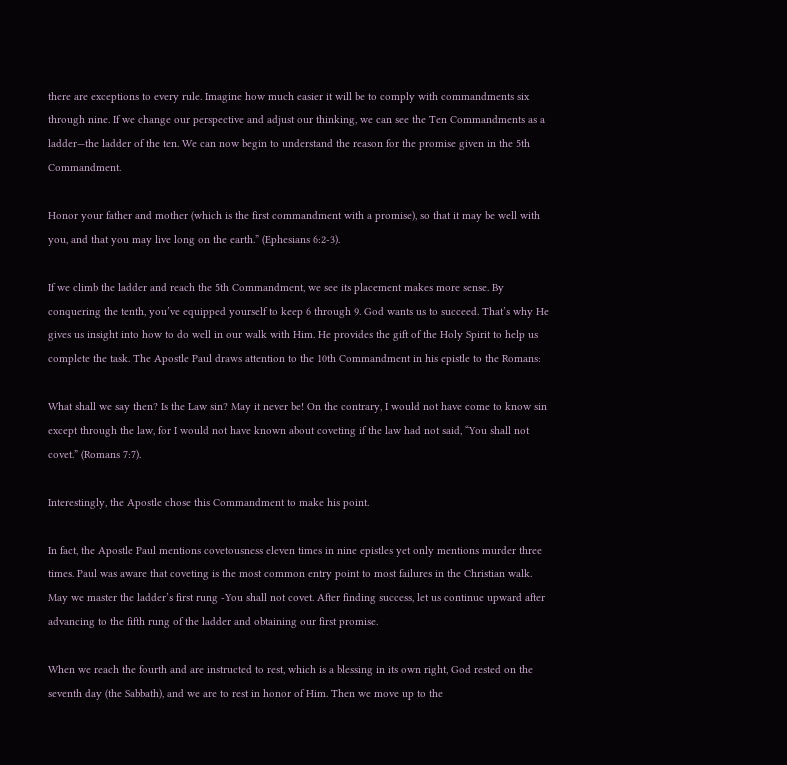there are exceptions to every rule. Imagine how much easier it will be to comply with commandments six through nine. If we change our perspective and adjust our thinking, we can see the Ten Commandments as a ladder—the ladder of the ten. We can now begin to understand the reason for the promise given in the 5th Commandment.

Honor your father and mother (which is the first commandment with a promise), so that it may be well with you, and that you may live long on the earth.” (Ephesians 6:2-3).

If we climb the ladder and reach the 5th Commandment, we see its placement makes more sense. By conquering the tenth, you’ve equipped yourself to keep 6 through 9. God wants us to succeed. That’s why He gives us insight into how to do well in our walk with Him. He provides the gift of the Holy Spirit to help us complete the task. The Apostle Paul draws attention to the 10th Commandment in his epistle to the Romans:

What shall we say then? Is the Law sin? May it never be! On the contrary, I would not have come to know sin except through the law, for I would not have known about coveting if the law had not said, “You shall not covet.” (Romans 7:7).

Interestingly, the Apostle chose this Commandment to make his point.

In fact, the Apostle Paul mentions covetousness eleven times in nine epistles yet only mentions murder three times. Paul was aware that coveting is the most common entry point to most failures in the Christian walk. May we master the ladder’s first rung -You shall not covet. After finding success, let us continue upward after advancing to the fifth rung of the ladder and obtaining our first promise.

When we reach the fourth and are instructed to rest, which is a blessing in its own right, God rested on the seventh day (the Sabbath), and we are to rest in honor of Him. Then we move up to the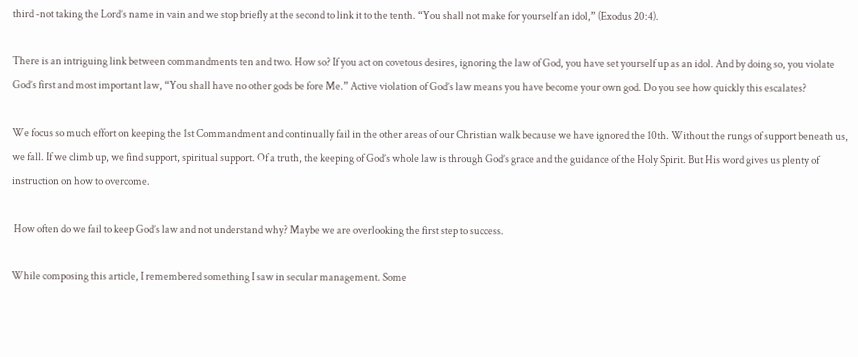third -not taking the Lord’s name in vain and we stop briefly at the second to link it to the tenth. “You shall not make for yourself an idol,” (Exodus 20:4).

There is an intriguing link between commandments ten and two. How so? If you act on covetous desires, ignoring the law of God, you have set yourself up as an idol. And by doing so, you violate God’s first and most important law, “You shall have no other gods be fore Me.” Active violation of God’s law means you have become your own god. Do you see how quickly this escalates?

We focus so much effort on keeping the 1st Commandment and continually fail in the other areas of our Christian walk because we have ignored the 10th. Without the rungs of support beneath us, we fall. If we climb up, we find support, spiritual support. Of a truth, the keeping of God’s whole law is through God’s grace and the guidance of the Holy Spirit. But His word gives us plenty of instruction on how to overcome.

 How often do we fail to keep God’s law and not understand why? Maybe we are overlooking the first step to success.

While composing this article, I remembered something I saw in secular management. Some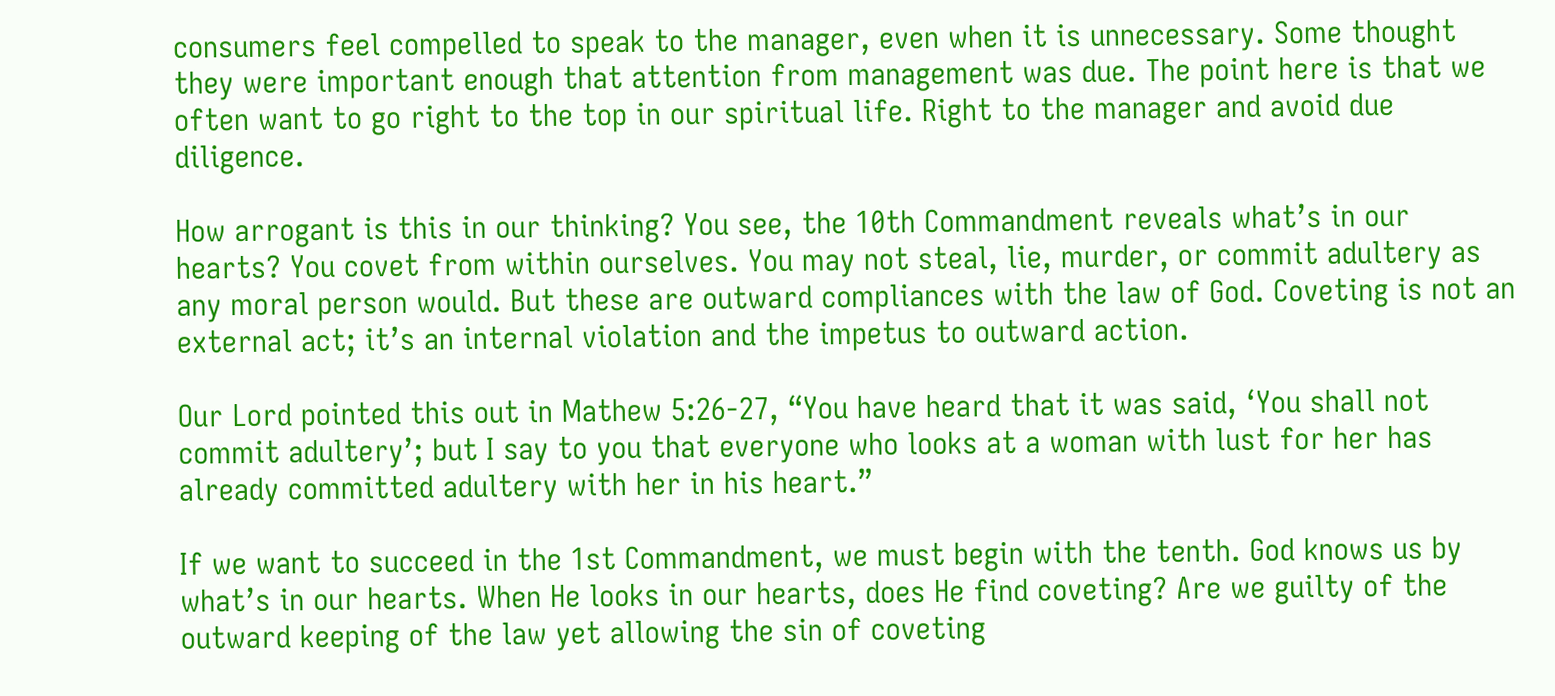consumers feel compelled to speak to the manager, even when it is unnecessary. Some thought they were important enough that attention from management was due. The point here is that we often want to go right to the top in our spiritual life. Right to the manager and avoid due diligence.

How arrogant is this in our thinking? You see, the 10th Commandment reveals what’s in our hearts? You covet from within ourselves. You may not steal, lie, murder, or commit adultery as any moral person would. But these are outward compliances with the law of God. Coveting is not an external act; it’s an internal violation and the impetus to outward action.

Our Lord pointed this out in Mathew 5:26-27, “You have heard that it was said, ‘You shall not commit adultery’; but I say to you that everyone who looks at a woman with lust for her has already committed adultery with her in his heart.”

If we want to succeed in the 1st Commandment, we must begin with the tenth. God knows us by what’s in our hearts. When He looks in our hearts, does He find coveting? Are we guilty of the outward keeping of the law yet allowing the sin of coveting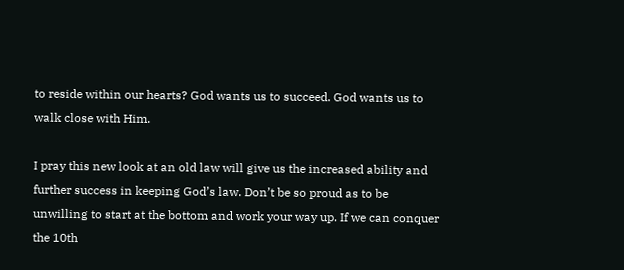to reside within our hearts? God wants us to succeed. God wants us to walk close with Him.

I pray this new look at an old law will give us the increased ability and further success in keeping God’s law. Don’t be so proud as to be unwilling to start at the bottom and work your way up. If we can conquer the 10th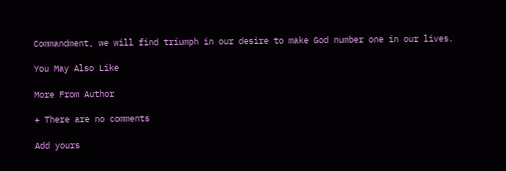Commandment, we will find triumph in our desire to make God number one in our lives.

You May Also Like

More From Author

+ There are no comments

Add yours